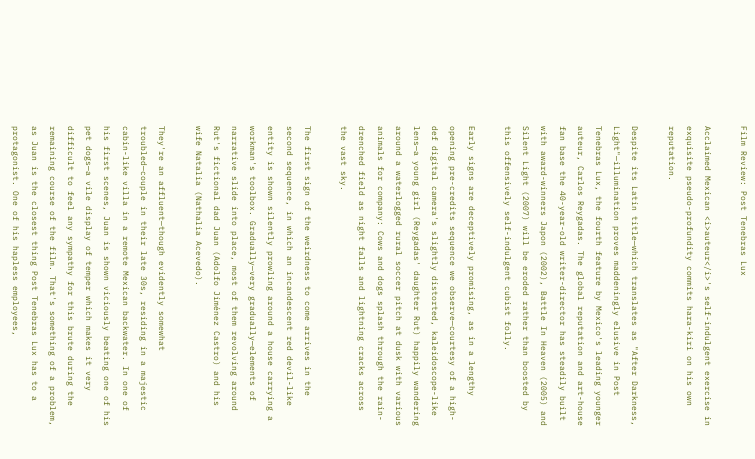Film Review: Post Tenebras Lux

Acclaimed Mexican <i>auteur</i>'s self-indulgent exercise in exquisite pseudo-profundity commits hara-kiri on his own reputation.

Despite its Latin title—which translates as "After Darkness, Light"—illumination proves maddeningly elusive in Post Tenebras Lux, the fourth feature by Mexico's leading younger auteur, Carlos Reygadas. The global reputation and art-house fan base the 40-year-old writer-director has steadily built with award-winners Japon (2002), Battle In Heaven (2005) and Silent Light (2007) will be eroded rather than boosted by this offensively self-indulgent cubist folly.

Early signs are deceptively promising, as in a lengthy opening pre-credits sequence we observe—courtesy of a high-def digital camera's slightly distorted, kaleidoscope-like lens—a young girl (Reygadas' daughter Rut) happily wandering around a waterlogged rural soccer pitch at dusk with various animals for company: Cows and dogs splash through the rain-drenched field as night falls and lightning cracks across the vast sky.

The first sign of the weirdness to come arrives in the second sequence, in which an incandescent red devil-like entity is shown silently prowling around a house carrying a workman's toolbox. Gradually—very gradually—elements of narrative slide into place, most of them revolving around Rut's fictional dad Juan (Adolfo Jiménez Castro) and his wife Natalia (Nathalia Acevedo).

They're an affluent—though evidently somewhat troubled—couple in their late 30s, residing in a majestic cabin-like villa in a remote Mexican backwater. In one of his first scenes, Juan is shown viciously beating one of his pet dogs—a vile display of temper which makes it very difficult to feel any sympathy for this brute during the remaining course of the film. That's something of a problem, as Juan is the closest thing Post Tenebras Lux has to a protagonist. One of his hapless employees,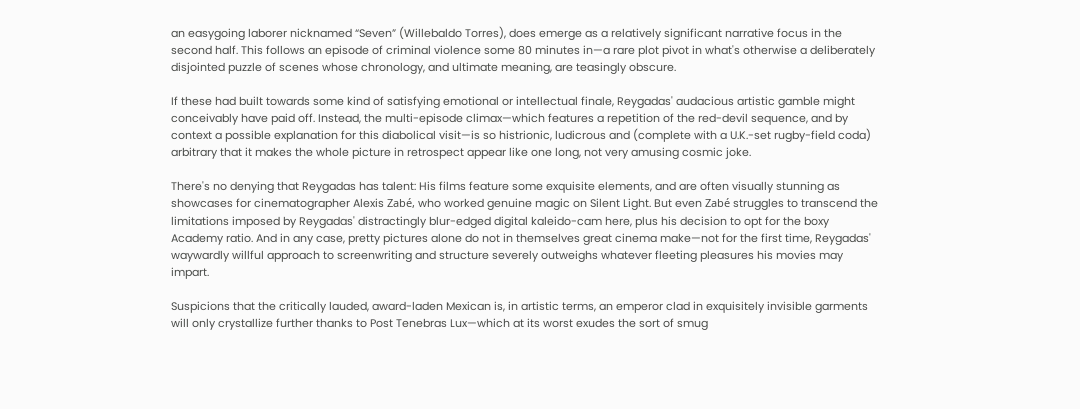an easygoing laborer nicknamed “Seven” (Willebaldo Torres), does emerge as a relatively significant narrative focus in the second half. This follows an episode of criminal violence some 80 minutes in—a rare plot pivot in what's otherwise a deliberately disjointed puzzle of scenes whose chronology, and ultimate meaning, are teasingly obscure.

If these had built towards some kind of satisfying emotional or intellectual finale, Reygadas' audacious artistic gamble might conceivably have paid off. Instead, the multi-episode climax—which features a repetition of the red-devil sequence, and by context a possible explanation for this diabolical visit—is so histrionic, ludicrous and (complete with a U.K.-set rugby-field coda) arbitrary that it makes the whole picture in retrospect appear like one long, not very amusing cosmic joke.

There's no denying that Reygadas has talent: His films feature some exquisite elements, and are often visually stunning as showcases for cinematographer Alexis Zabé, who worked genuine magic on Silent Light. But even Zabé struggles to transcend the limitations imposed by Reygadas' distractingly blur-edged digital kaleido-cam here, plus his decision to opt for the boxy Academy ratio. And in any case, pretty pictures alone do not in themselves great cinema make—not for the first time, Reygadas' waywardly willful approach to screenwriting and structure severely outweighs whatever fleeting pleasures his movies may impart.

Suspicions that the critically lauded, award-laden Mexican is, in artistic terms, an emperor clad in exquisitely invisible garments will only crystallize further thanks to Post Tenebras Lux—which at its worst exudes the sort of smug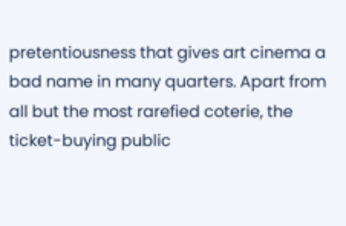pretentiousness that gives art cinema a bad name in many quarters. Apart from all but the most rarefied coterie, the ticket-buying public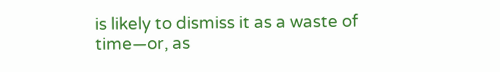is likely to dismiss it as a waste of time—or, as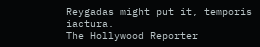Reygadas might put it, temporis iactura.
The Hollywood Reporter